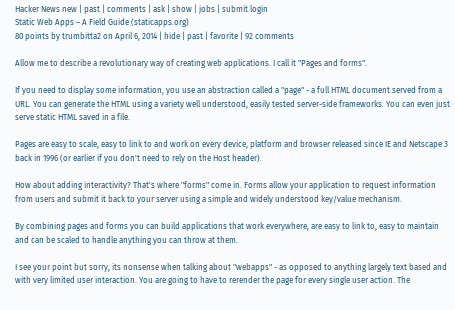Hacker News new | past | comments | ask | show | jobs | submit login
Static Web Apps – A Field Guide (staticapps.org)
80 points by trumbitta2 on April 6, 2014 | hide | past | favorite | 92 comments

Allow me to describe a revolutionary way of creating web applications. I call it "Pages and forms".

If you need to display some information, you use an abstraction called a "page" - a full HTML document served from a URL. You can generate the HTML using a variety well understood, easily tested server-side frameworks. You can even just serve static HTML saved in a file.

Pages are easy to scale, easy to link to and work on every device, platform and browser released since IE and Netscape 3 back in 1996 (or earlier if you don't need to rely on the Host header).

How about adding interactivity? That's where "forms" come in. Forms allow your application to request information from users and submit it back to your server using a simple and widely understood key/value mechanism.

By combining pages and forms you can build applications that work everywhere, are easy to link to, easy to maintain and can be scaled to handle anything you can throw at them.

I see your point but sorry, its nonsense when talking about "webapps" - as opposed to anything largely text based and with very limited user interaction. You are going to have to rerender the page for every single user action. The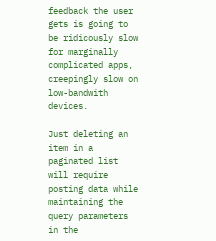feedback the user gets is going to be ridicously slow for marginally complicated apps, creepingly slow on low-bandwith devices.

Just deleting an item in a paginated list will require posting data while maintaining the query parameters in the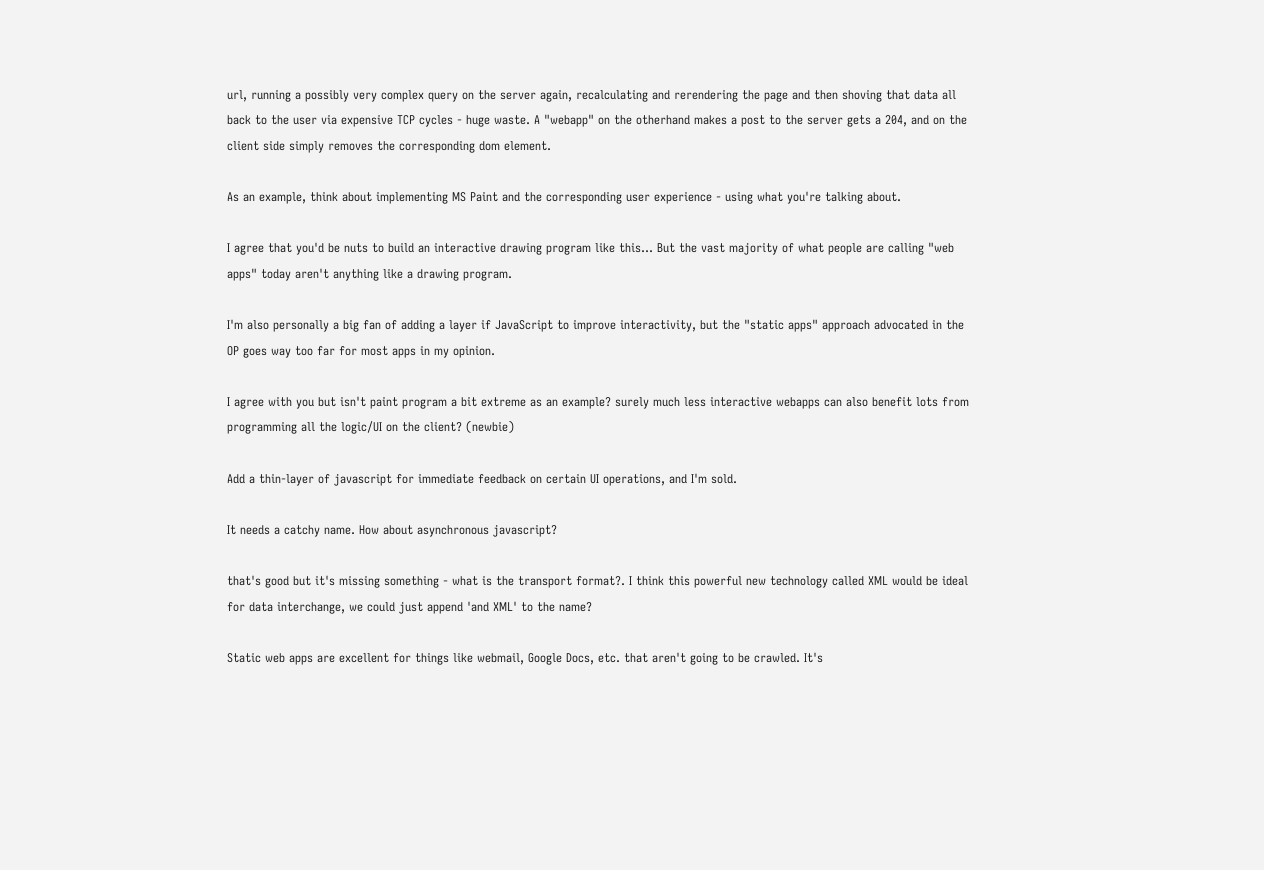url, running a possibly very complex query on the server again, recalculating and rerendering the page and then shoving that data all back to the user via expensive TCP cycles - huge waste. A "webapp" on the otherhand makes a post to the server gets a 204, and on the client side simply removes the corresponding dom element.

As an example, think about implementing MS Paint and the corresponding user experience - using what you're talking about.

I agree that you'd be nuts to build an interactive drawing program like this... But the vast majority of what people are calling "web apps" today aren't anything like a drawing program.

I'm also personally a big fan of adding a layer if JavaScript to improve interactivity, but the "static apps" approach advocated in the OP goes way too far for most apps in my opinion.

I agree with you but isn't paint program a bit extreme as an example? surely much less interactive webapps can also benefit lots from programming all the logic/UI on the client? (newbie)

Add a thin-layer of javascript for immediate feedback on certain UI operations, and I'm sold.

It needs a catchy name. How about asynchronous javascript?

that's good but it's missing something - what is the transport format?. I think this powerful new technology called XML would be ideal for data interchange, we could just append 'and XML' to the name?

Static web apps are excellent for things like webmail, Google Docs, etc. that aren't going to be crawled. It's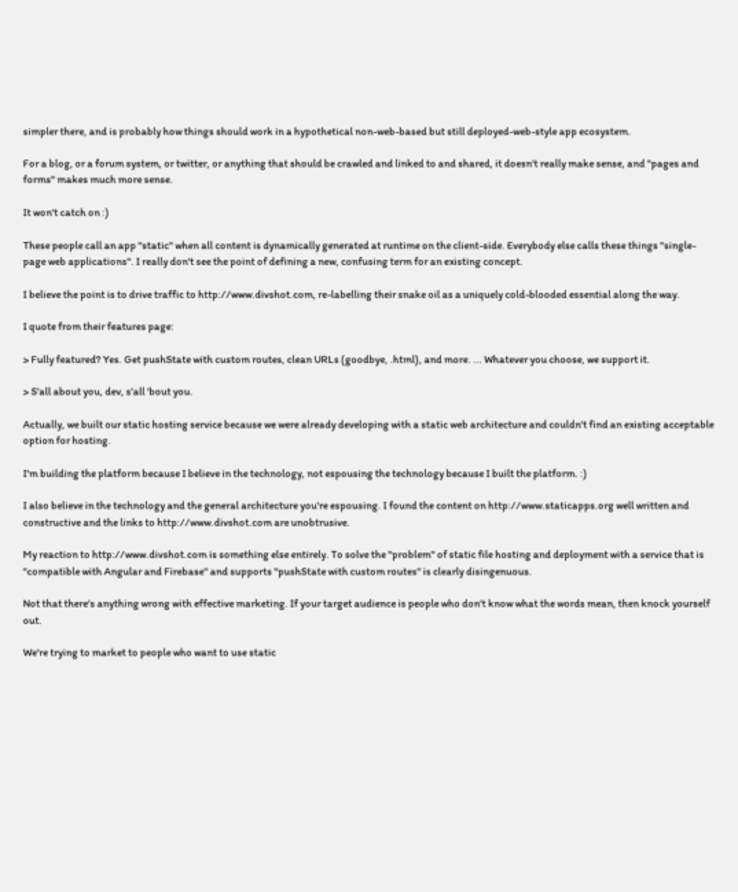simpler there, and is probably how things should work in a hypothetical non-web-based but still deployed-web-style app ecosystem.

For a blog, or a forum system, or twitter, or anything that should be crawled and linked to and shared, it doesn't really make sense, and "pages and forms" makes much more sense.

It won't catch on :)

These people call an app "static" when all content is dynamically generated at runtime on the client-side. Everybody else calls these things "single-page web applications". I really don't see the point of defining a new, confusing term for an existing concept.

I believe the point is to drive traffic to http://www.divshot.com, re-labelling their snake oil as a uniquely cold-blooded essential along the way.

I quote from their features page:

> Fully featured? Yes. Get pushState with custom routes, clean URLs (goodbye, .html), and more. ... Whatever you choose, we support it.

> S'all about you, dev, s'all 'bout you.

Actually, we built our static hosting service because we were already developing with a static web architecture and couldn't find an existing acceptable option for hosting.

I'm building the platform because I believe in the technology, not espousing the technology because I built the platform. :)

I also believe in the technology and the general architecture you're espousing. I found the content on http://www.staticapps.org well written and constructive and the links to http://www.divshot.com are unobtrusive.

My reaction to http://www.divshot.com is something else entirely. To solve the "problem" of static file hosting and deployment with a service that is "compatible with Angular and Firebase" and supports "pushState with custom routes" is clearly disingenuous.

Not that there's anything wrong with effective marketing. If your target audience is people who don't know what the words mean, then knock yourself out.

We're trying to market to people who want to use static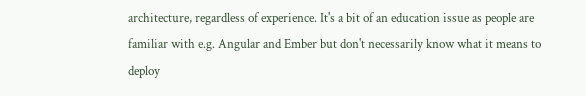architecture, regardless of experience. It's a bit of an education issue as people are familiar with e.g. Angular and Ember but don't necessarily know what it means to deploy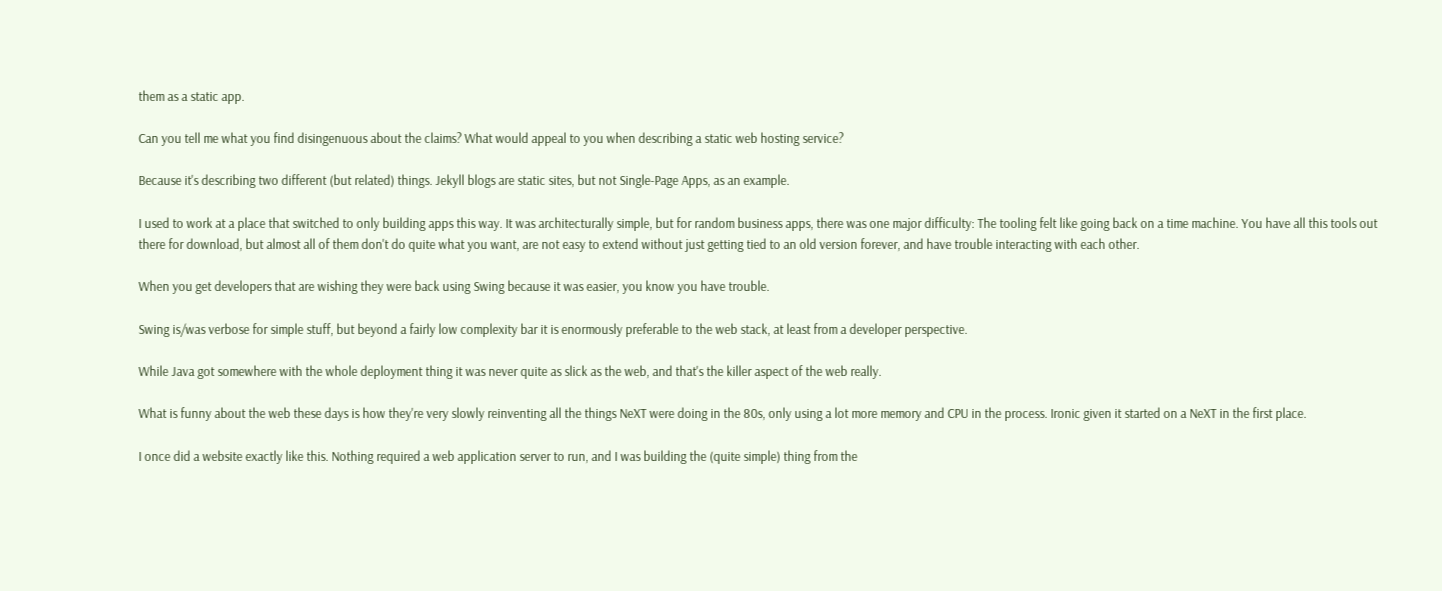them as a static app.

Can you tell me what you find disingenuous about the claims? What would appeal to you when describing a static web hosting service?

Because it's describing two different (but related) things. Jekyll blogs are static sites, but not Single-Page Apps, as an example.

I used to work at a place that switched to only building apps this way. It was architecturally simple, but for random business apps, there was one major difficulty: The tooling felt like going back on a time machine. You have all this tools out there for download, but almost all of them don't do quite what you want, are not easy to extend without just getting tied to an old version forever, and have trouble interacting with each other.

When you get developers that are wishing they were back using Swing because it was easier, you know you have trouble.

Swing is/was verbose for simple stuff, but beyond a fairly low complexity bar it is enormously preferable to the web stack, at least from a developer perspective.

While Java got somewhere with the whole deployment thing it was never quite as slick as the web, and that's the killer aspect of the web really.

What is funny about the web these days is how they're very slowly reinventing all the things NeXT were doing in the 80s, only using a lot more memory and CPU in the process. Ironic given it started on a NeXT in the first place.

I once did a website exactly like this. Nothing required a web application server to run, and I was building the (quite simple) thing from the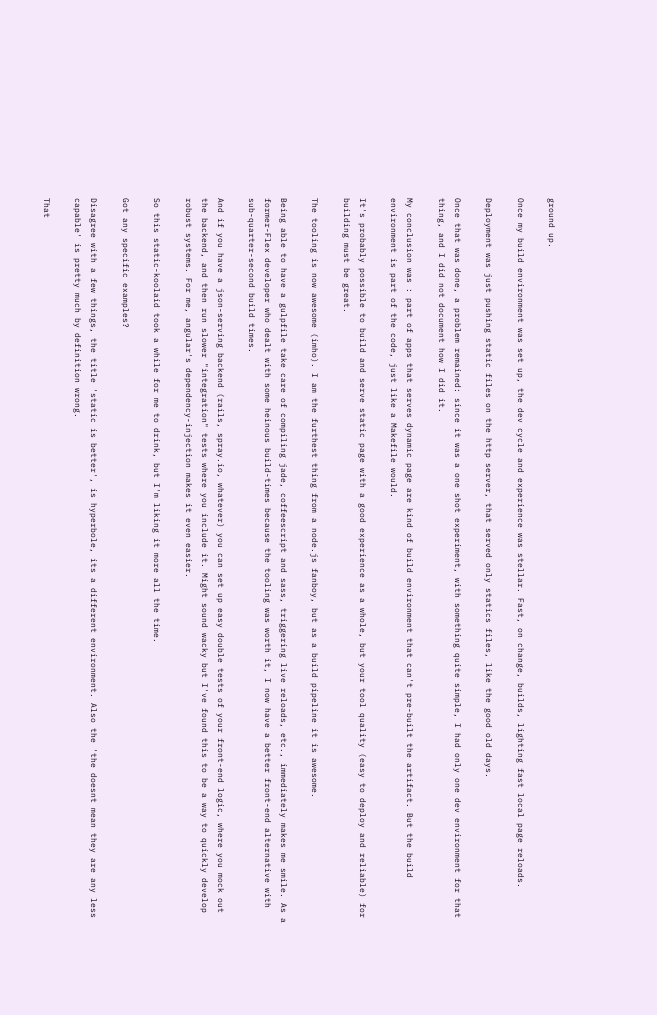ground up.

Once my build environment was set up, the dev cycle and experience was stellar. Fast, on change, builds, lighting fast local page reloads.

Deployment was just pushing static files on the http server, that served only statics files, like the good old days.

Once that was done, a problem remained: since it was a one shot experiment, with something quite simple, I had only one dev environment for that thing, and I did not document how I did it.

My conclusion was : part of apps that serves dynamic page are kind of build environment that can't pre-built the artifact. But the build environment is part of the code, just like a Makefile would.

It's probably possible to build and serve static page with a good experience as a whole, but your tool quality (easy to deploy and reliable) for building must be great.

The tooling is now awesome (imho). I am the furthest thing from a node.js fanboy, but as a build pipeline it is awesome.

Being able to have a gulpfile take care of compiling jade, coffeescript and sass, triggering live reloads, etc., immediately makes me smile. As a former-Flex developer who dealt with some heinous build-times because the tooling was worth it, I now have a better front-end alternative with sub-quarter-second build times.

And if you have a json-serving backend (rails, spray.io, whatever) you can set up easy double tests of your front-end logic, where you mock out the backend, and then run slower "integration" tests where you include it. Might sound wacky but I've found this to be a way to quickly develop robust systems. For me, angular's dependency-injection makes it even easier.

So this static-koolaid took a while for me to drink, but I'm liking it more all the time.

Got any specific examples?

Disagree with a few things, the title 'static is better', is hyperbole, its a different environment. Also the 'the doesnt mean they are any less capable' is pretty much by definition wrong.

That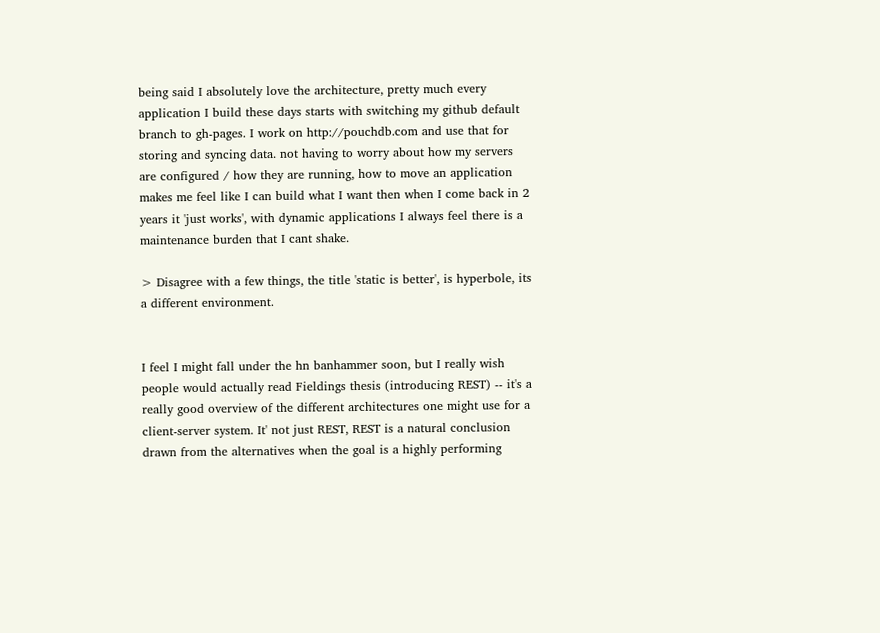being said I absolutely love the architecture, pretty much every application I build these days starts with switching my github default branch to gh-pages. I work on http://pouchdb.com and use that for storing and syncing data. not having to worry about how my servers are configured / how they are running, how to move an application makes me feel like I can build what I want then when I come back in 2 years it 'just works', with dynamic applications I always feel there is a maintenance burden that I cant shake.

> Disagree with a few things, the title 'static is better', is hyperbole, its a different environment.


I feel I might fall under the hn banhammer soon, but I really wish people would actually read Fieldings thesis (introducing REST) -- it's a really good overview of the different architectures one might use for a client-server system. It' not just REST, REST is a natural conclusion drawn from the alternatives when the goal is a highly performing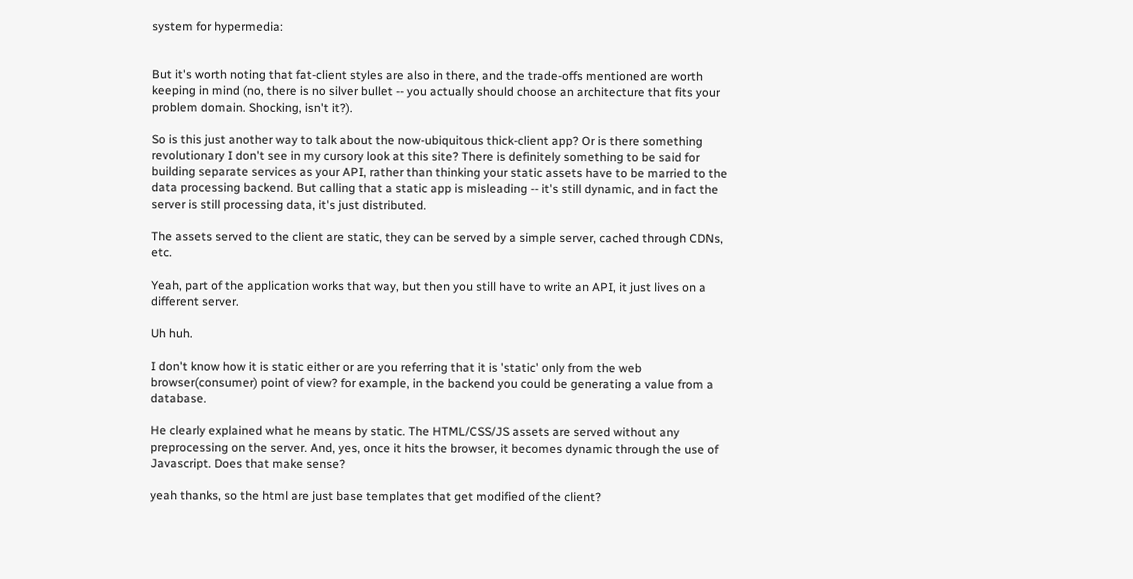system for hypermedia:


But it's worth noting that fat-client styles are also in there, and the trade-offs mentioned are worth keeping in mind (no, there is no silver bullet -- you actually should choose an architecture that fits your problem domain. Shocking, isn't it?).

So is this just another way to talk about the now-ubiquitous thick-client app? Or is there something revolutionary I don't see in my cursory look at this site? There is definitely something to be said for building separate services as your API, rather than thinking your static assets have to be married to the data processing backend. But calling that a static app is misleading -- it's still dynamic, and in fact the server is still processing data, it's just distributed.

The assets served to the client are static, they can be served by a simple server, cached through CDNs, etc.

Yeah, part of the application works that way, but then you still have to write an API, it just lives on a different server.

Uh huh.

I don't know how it is static either or are you referring that it is 'static' only from the web browser(consumer) point of view? for example, in the backend you could be generating a value from a database.

He clearly explained what he means by static. The HTML/CSS/JS assets are served without any preprocessing on the server. And, yes, once it hits the browser, it becomes dynamic through the use of Javascript. Does that make sense?

yeah thanks, so the html are just base templates that get modified of the client?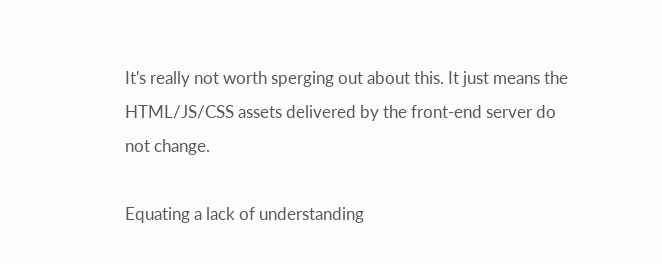It's really not worth sperging out about this. It just means the HTML/JS/CSS assets delivered by the front-end server do not change.

Equating a lack of understanding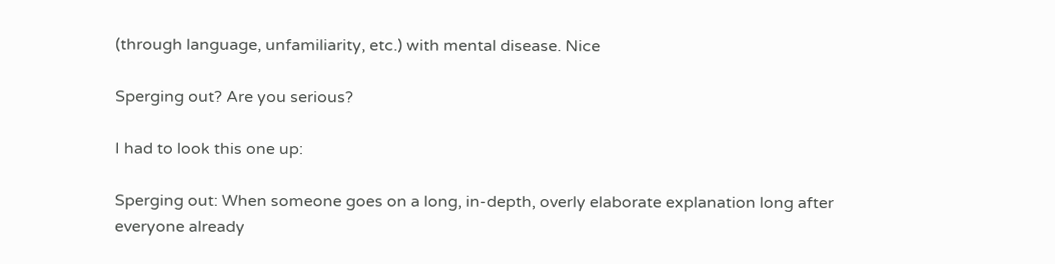(through language, unfamiliarity, etc.) with mental disease. Nice

Sperging out? Are you serious?

I had to look this one up:

Sperging out: When someone goes on a long, in-depth, overly elaborate explanation long after everyone already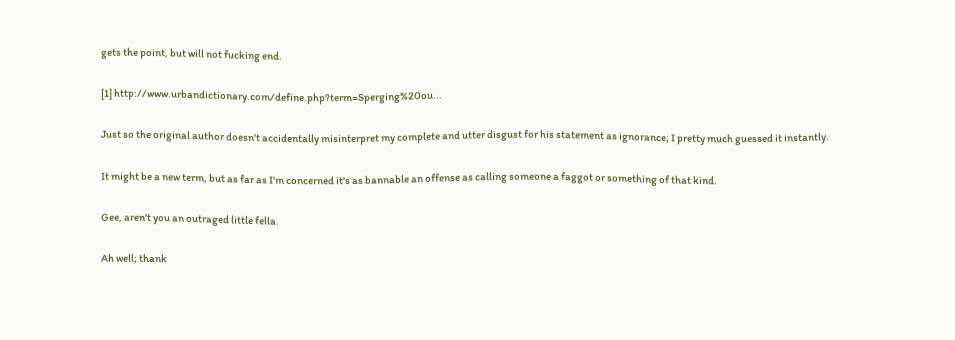gets the point, but will not fucking end.

[1] http://www.urbandictionary.com/define.php?term=Sperging%20ou...

Just so the original author doesn't accidentally misinterpret my complete and utter disgust for his statement as ignorance; I pretty much guessed it instantly.

It might be a new term, but as far as I'm concerned it's as bannable an offense as calling someone a faggot or something of that kind.

Gee, aren't you an outraged little fella.

Ah well; thank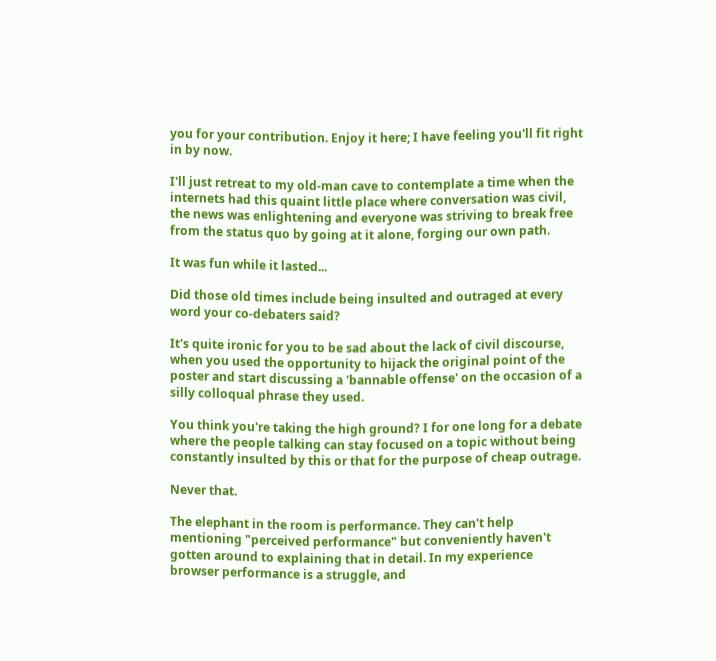you for your contribution. Enjoy it here; I have feeling you'll fit right in by now.

I'll just retreat to my old-man cave to contemplate a time when the internets had this quaint little place where conversation was civil, the news was enlightening and everyone was striving to break free from the status quo by going at it alone, forging our own path.

It was fun while it lasted...

Did those old times include being insulted and outraged at every word your co-debaters said?

It's quite ironic for you to be sad about the lack of civil discourse, when you used the opportunity to hijack the original point of the poster and start discussing a 'bannable offense' on the occasion of a silly colloqual phrase they used.

You think you're taking the high ground? I for one long for a debate where the people talking can stay focused on a topic without being constantly insulted by this or that for the purpose of cheap outrage.

Never that.

The elephant in the room is performance. They can't help mentioning "perceived performance" but conveniently haven't gotten around to explaining that in detail. In my experience browser performance is a struggle, and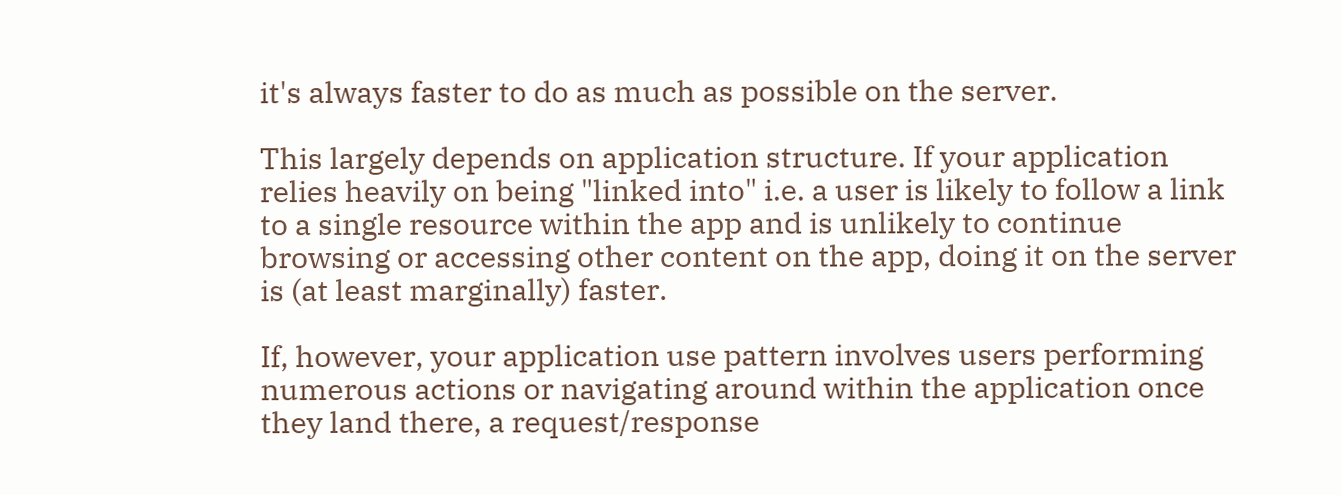it's always faster to do as much as possible on the server.

This largely depends on application structure. If your application relies heavily on being "linked into" i.e. a user is likely to follow a link to a single resource within the app and is unlikely to continue browsing or accessing other content on the app, doing it on the server is (at least marginally) faster.

If, however, your application use pattern involves users performing numerous actions or navigating around within the application once they land there, a request/response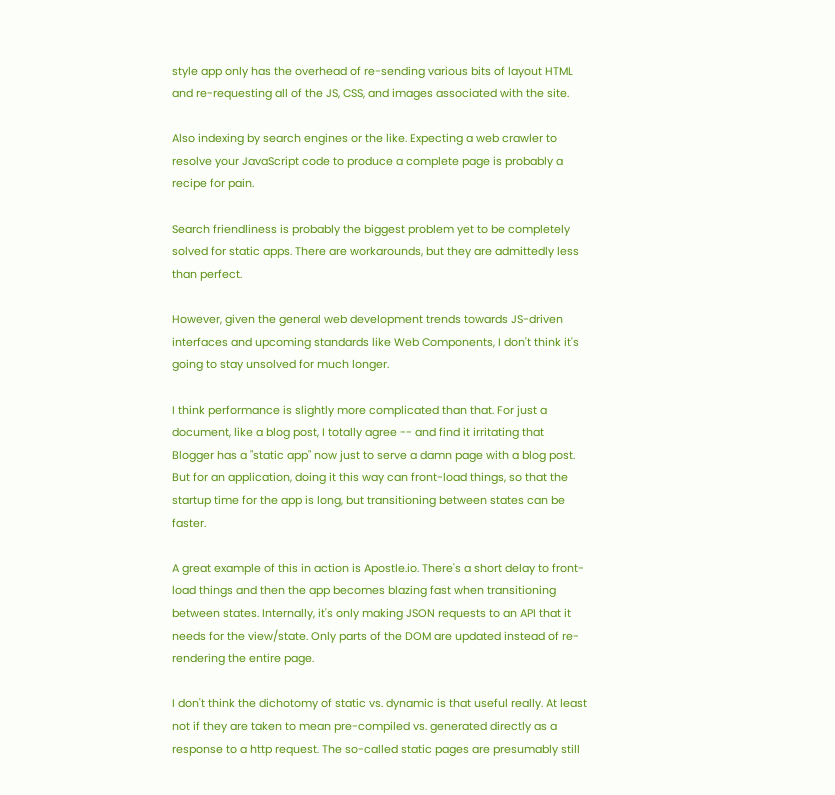style app only has the overhead of re-sending various bits of layout HTML and re-requesting all of the JS, CSS, and images associated with the site.

Also indexing by search engines or the like. Expecting a web crawler to resolve your JavaScript code to produce a complete page is probably a recipe for pain.

Search friendliness is probably the biggest problem yet to be completely solved for static apps. There are workarounds, but they are admittedly less than perfect.

However, given the general web development trends towards JS-driven interfaces and upcoming standards like Web Components, I don't think it's going to stay unsolved for much longer.

I think performance is slightly more complicated than that. For just a document, like a blog post, I totally agree -- and find it irritating that Blogger has a "static app" now just to serve a damn page with a blog post. But for an application, doing it this way can front-load things, so that the startup time for the app is long, but transitioning between states can be faster.

A great example of this in action is Apostle.io. There's a short delay to front-load things and then the app becomes blazing fast when transitioning between states. Internally, it's only making JSON requests to an API that it needs for the view/state. Only parts of the DOM are updated instead of re-rendering the entire page.

I don't think the dichotomy of static vs. dynamic is that useful really. At least not if they are taken to mean pre-compiled vs. generated directly as a response to a http request. The so-called static pages are presumably still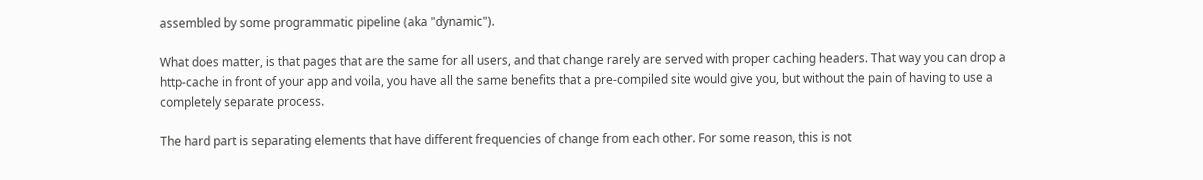assembled by some programmatic pipeline (aka "dynamic").

What does matter, is that pages that are the same for all users, and that change rarely are served with proper caching headers. That way you can drop a http-cache in front of your app and voila, you have all the same benefits that a pre-compiled site would give you, but without the pain of having to use a completely separate process.

The hard part is separating elements that have different frequencies of change from each other. For some reason, this is not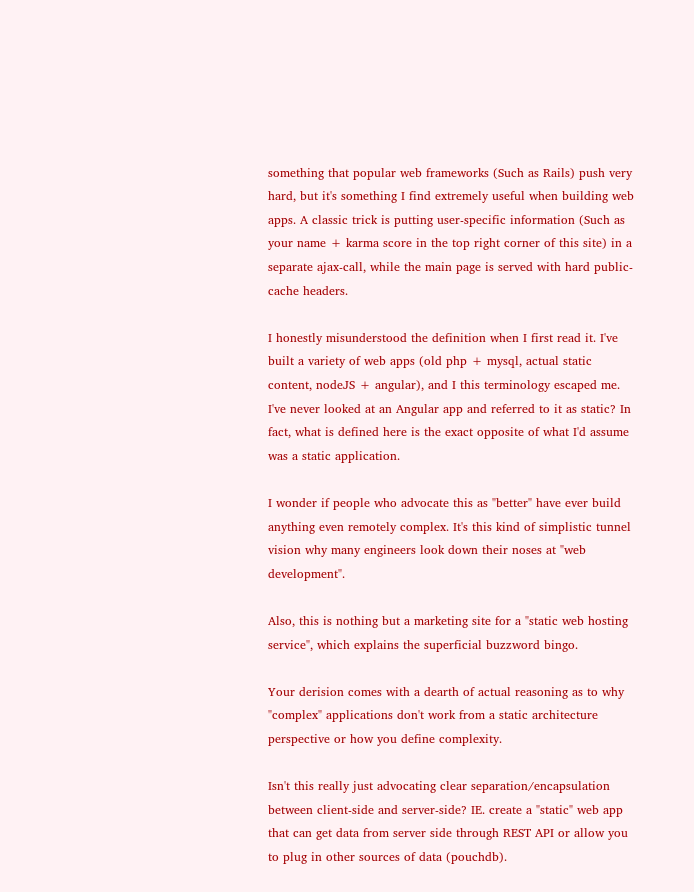something that popular web frameworks (Such as Rails) push very hard, but it's something I find extremely useful when building web apps. A classic trick is putting user-specific information (Such as your name + karma score in the top right corner of this site) in a separate ajax-call, while the main page is served with hard public-cache headers.

I honestly misunderstood the definition when I first read it. I've built a variety of web apps (old php + mysql, actual static content, nodeJS + angular), and I this terminology escaped me. I've never looked at an Angular app and referred to it as static? In fact, what is defined here is the exact opposite of what I'd assume was a static application.

I wonder if people who advocate this as "better" have ever build anything even remotely complex. It's this kind of simplistic tunnel vision why many engineers look down their noses at "web development".

Also, this is nothing but a marketing site for a "static web hosting service", which explains the superficial buzzword bingo.

Your derision comes with a dearth of actual reasoning as to why "complex" applications don't work from a static architecture perspective or how you define complexity.

Isn't this really just advocating clear separation/encapsulation between client-side and server-side? IE. create a "static" web app that can get data from server side through REST API or allow you to plug in other sources of data (pouchdb).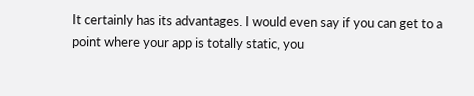It certainly has its advantages. I would even say if you can get to a point where your app is totally static, you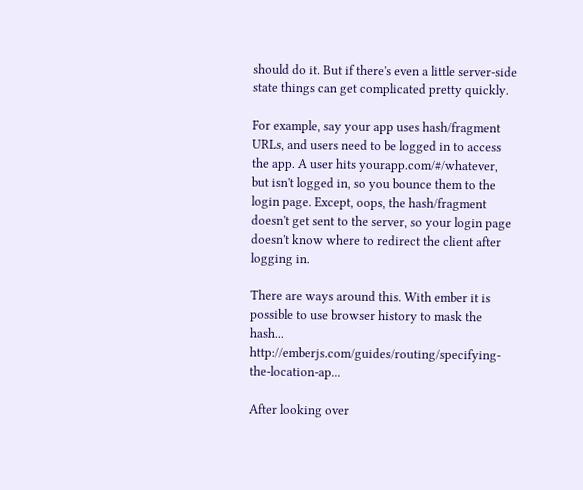should do it. But if there's even a little server-side state things can get complicated pretty quickly.

For example, say your app uses hash/fragment URLs, and users need to be logged in to access the app. A user hits yourapp.com/#/whatever, but isn't logged in, so you bounce them to the login page. Except, oops, the hash/fragment doesn't get sent to the server, so your login page doesn't know where to redirect the client after logging in.

There are ways around this. With ember it is possible to use browser history to mask the hash... http://emberjs.com/guides/routing/specifying-the-location-ap...

After looking over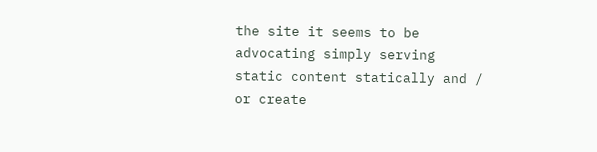the site it seems to be advocating simply serving static content statically and / or create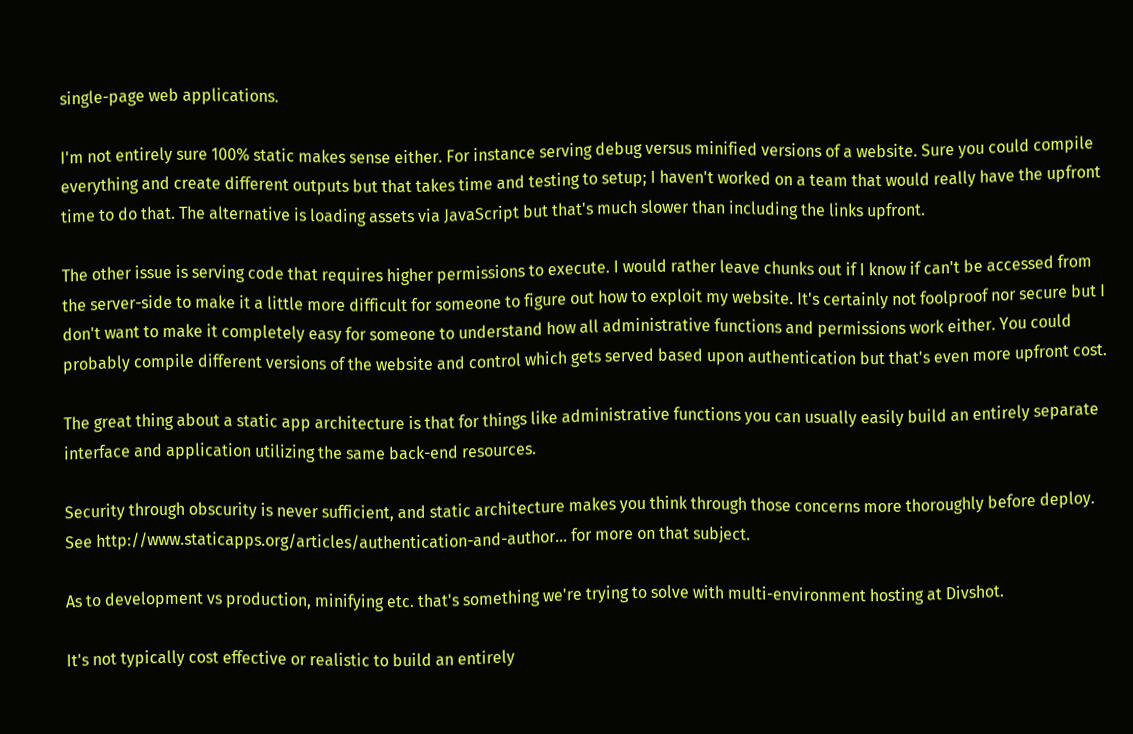single-page web applications.

I'm not entirely sure 100% static makes sense either. For instance serving debug versus minified versions of a website. Sure you could compile everything and create different outputs but that takes time and testing to setup; I haven't worked on a team that would really have the upfront time to do that. The alternative is loading assets via JavaScript but that's much slower than including the links upfront.

The other issue is serving code that requires higher permissions to execute. I would rather leave chunks out if I know if can't be accessed from the server-side to make it a little more difficult for someone to figure out how to exploit my website. It's certainly not foolproof nor secure but I don't want to make it completely easy for someone to understand how all administrative functions and permissions work either. You could probably compile different versions of the website and control which gets served based upon authentication but that's even more upfront cost.

The great thing about a static app architecture is that for things like administrative functions you can usually easily build an entirely separate interface and application utilizing the same back-end resources.

Security through obscurity is never sufficient, and static architecture makes you think through those concerns more thoroughly before deploy. See http://www.staticapps.org/articles/authentication-and-author... for more on that subject.

As to development vs production, minifying etc. that's something we're trying to solve with multi-environment hosting at Divshot.

It's not typically cost effective or realistic to build an entirely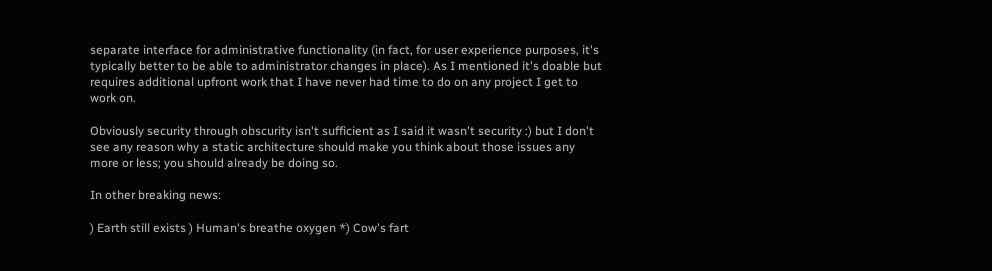separate interface for administrative functionality (in fact, for user experience purposes, it's typically better to be able to administrator changes in place). As I mentioned it's doable but requires additional upfront work that I have never had time to do on any project I get to work on.

Obviously security through obscurity isn't sufficient as I said it wasn't security :) but I don't see any reason why a static architecture should make you think about those issues any more or less; you should already be doing so.

In other breaking news:

) Earth still exists ) Human's breathe oxygen *) Cow's fart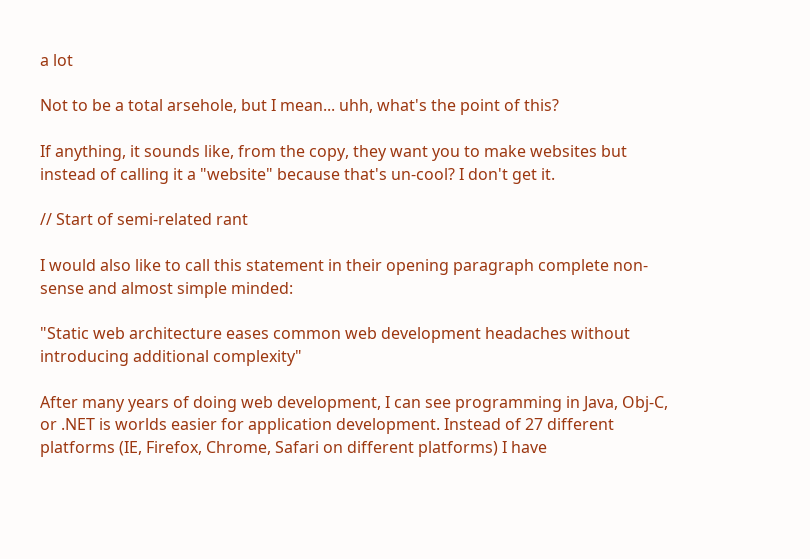a lot

Not to be a total arsehole, but I mean... uhh, what's the point of this?

If anything, it sounds like, from the copy, they want you to make websites but instead of calling it a "website" because that's un-cool? I don't get it.

// Start of semi-related rant

I would also like to call this statement in their opening paragraph complete non-sense and almost simple minded:

"Static web architecture eases common web development headaches without introducing additional complexity"

After many years of doing web development, I can see programming in Java, Obj-C, or .NET is worlds easier for application development. Instead of 27 different platforms (IE, Firefox, Chrome, Safari on different platforms) I have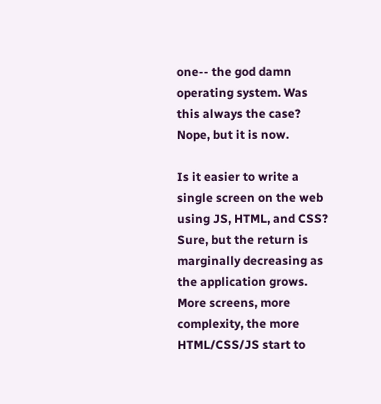one-- the god damn operating system. Was this always the case? Nope, but it is now.

Is it easier to write a single screen on the web using JS, HTML, and CSS? Sure, but the return is marginally decreasing as the application grows. More screens, more complexity, the more HTML/CSS/JS start to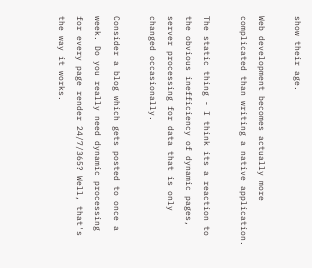show their age.

Web development becomes actually more complicated than writing a native application.

The static thing - I think its a reaction to the obvious inefficiency of dynamic pages, server processing for data that is only changed occasionally.

Consider a blog which gets posted to once a week. Do you really need dynamic processing for every page render 24/7/365? Well, that's the way it works.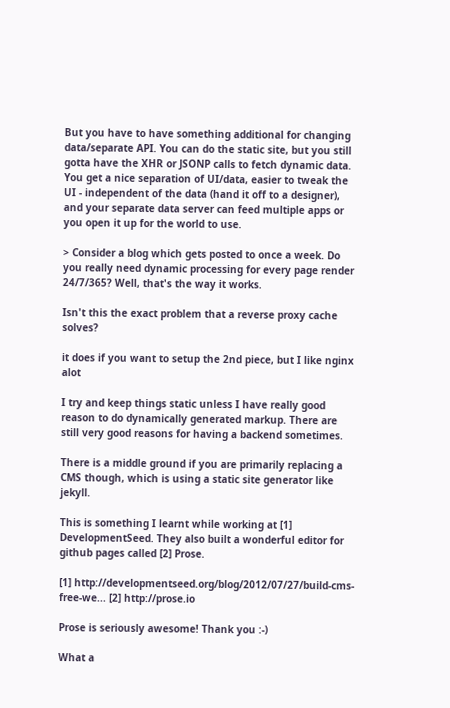But you have to have something additional for changing data/separate API. You can do the static site, but you still gotta have the XHR or JSONP calls to fetch dynamic data. You get a nice separation of UI/data, easier to tweak the UI - independent of the data (hand it off to a designer), and your separate data server can feed multiple apps or you open it up for the world to use.

> Consider a blog which gets posted to once a week. Do you really need dynamic processing for every page render 24/7/365? Well, that's the way it works.

Isn't this the exact problem that a reverse proxy cache solves?

it does if you want to setup the 2nd piece, but I like nginx alot

I try and keep things static unless I have really good reason to do dynamically generated markup. There are still very good reasons for having a backend sometimes.

There is a middle ground if you are primarily replacing a CMS though, which is using a static site generator like jekyll.

This is something I learnt while working at [1] DevelopmentSeed. They also built a wonderful editor for github pages called [2] Prose.

[1] http://developmentseed.org/blog/2012/07/27/build-cms-free-we... [2] http://prose.io

Prose is seriously awesome! Thank you :-)

What a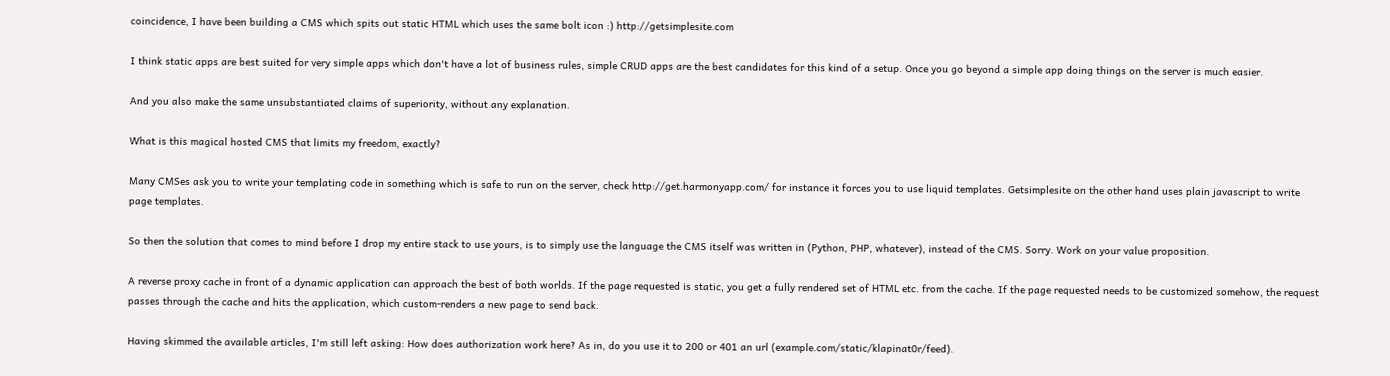coincidence, I have been building a CMS which spits out static HTML which uses the same bolt icon :) http://getsimplesite.com

I think static apps are best suited for very simple apps which don't have a lot of business rules, simple CRUD apps are the best candidates for this kind of a setup. Once you go beyond a simple app doing things on the server is much easier.

And you also make the same unsubstantiated claims of superiority, without any explanation.

What is this magical hosted CMS that limits my freedom, exactly?

Many CMSes ask you to write your templating code in something which is safe to run on the server, check http://get.harmonyapp.com/ for instance it forces you to use liquid templates. Getsimplesite on the other hand uses plain javascript to write page templates.

So then the solution that comes to mind before I drop my entire stack to use yours, is to simply use the language the CMS itself was written in (Python, PHP, whatever), instead of the CMS. Sorry. Work on your value proposition.

A reverse proxy cache in front of a dynamic application can approach the best of both worlds. If the page requested is static, you get a fully rendered set of HTML etc. from the cache. If the page requested needs to be customized somehow, the request passes through the cache and hits the application, which custom-renders a new page to send back.

Having skimmed the available articles, I'm still left asking: How does authorization work here? As in, do you use it to 200 or 401 an url (example.com/static/klapinat0r/feed).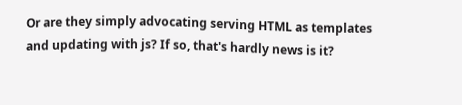Or are they simply advocating serving HTML as templates and updating with js? If so, that's hardly news is it?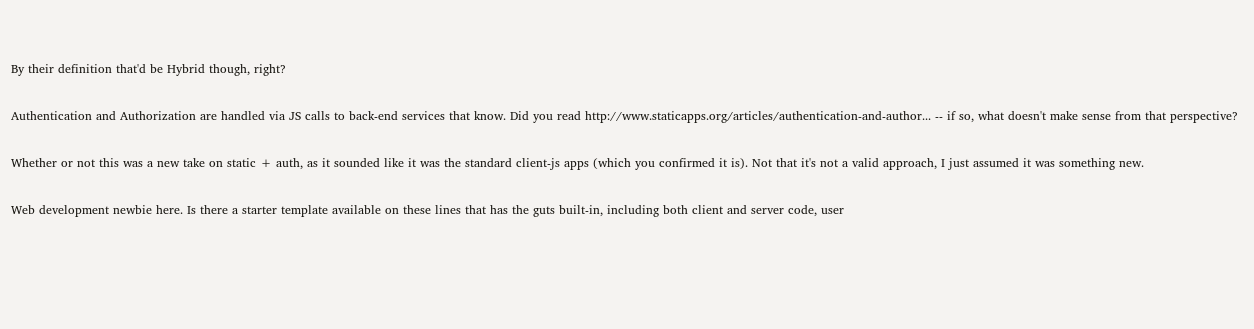By their definition that'd be Hybrid though, right?

Authentication and Authorization are handled via JS calls to back-end services that know. Did you read http://www.staticapps.org/articles/authentication-and-author... -- if so, what doesn't make sense from that perspective?

Whether or not this was a new take on static + auth, as it sounded like it was the standard client-js apps (which you confirmed it is). Not that it's not a valid approach, I just assumed it was something new.

Web development newbie here. Is there a starter template available on these lines that has the guts built-in, including both client and server code, user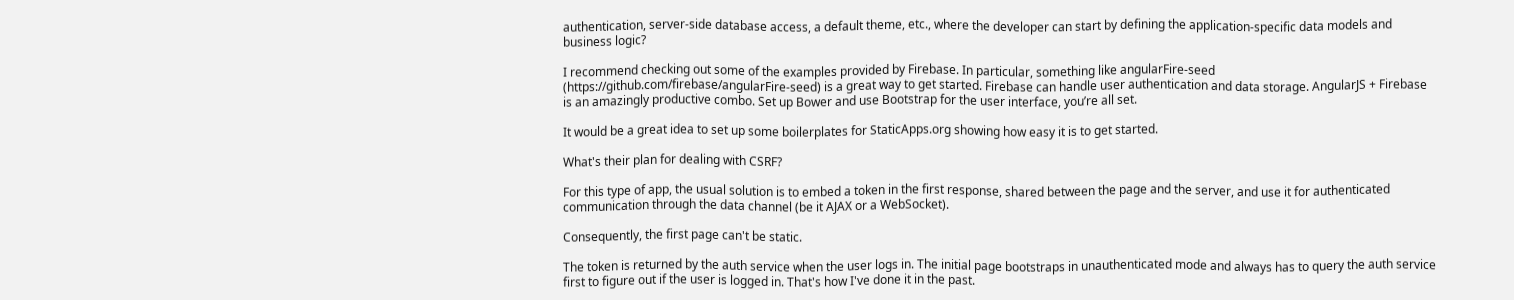authentication, server-side database access, a default theme, etc., where the developer can start by defining the application-specific data models and business logic?

I recommend checking out some of the examples provided by Firebase. In particular, something like angularFire-seed (https://github.com/firebase/angularFire-seed) is a great way to get started. Firebase can handle user authentication and data storage. AngularJS + Firebase is an amazingly productive combo. Set up Bower and use Bootstrap for the user interface, you’re all set.

It would be a great idea to set up some boilerplates for StaticApps.org showing how easy it is to get started.

What's their plan for dealing with CSRF?

For this type of app, the usual solution is to embed a token in the first response, shared between the page and the server, and use it for authenticated communication through the data channel (be it AJAX or a WebSocket).

Consequently, the first page can't be static.

The token is returned by the auth service when the user logs in. The initial page bootstraps in unauthenticated mode and always has to query the auth service first to figure out if the user is logged in. That's how I've done it in the past.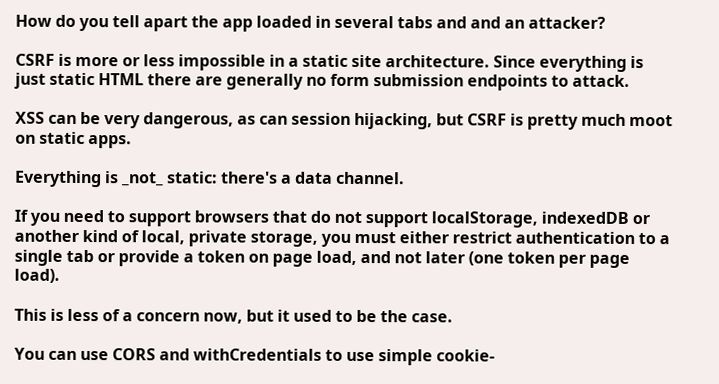How do you tell apart the app loaded in several tabs and and an attacker?

CSRF is more or less impossible in a static site architecture. Since everything is just static HTML there are generally no form submission endpoints to attack.

XSS can be very dangerous, as can session hijacking, but CSRF is pretty much moot on static apps.

Everything is _not_ static: there's a data channel.

If you need to support browsers that do not support localStorage, indexedDB or another kind of local, private storage, you must either restrict authentication to a single tab or provide a token on page load, and not later (one token per page load).

This is less of a concern now, but it used to be the case.

You can use CORS and withCredentials to use simple cookie-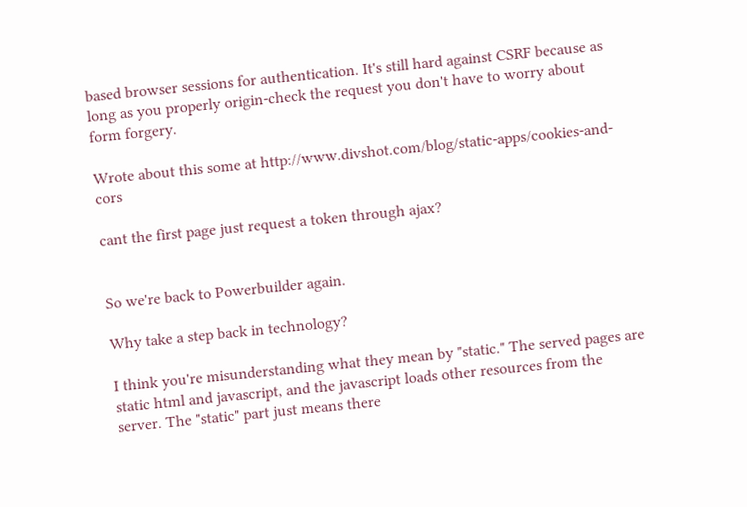based browser sessions for authentication. It's still hard against CSRF because as long as you properly origin-check the request you don't have to worry about form forgery.

Wrote about this some at http://www.divshot.com/blog/static-apps/cookies-and-cors

cant the first page just request a token through ajax?


So we're back to Powerbuilder again.

Why take a step back in technology?

I think you're misunderstanding what they mean by "static." The served pages are static html and javascript, and the javascript loads other resources from the server. The "static" part just means there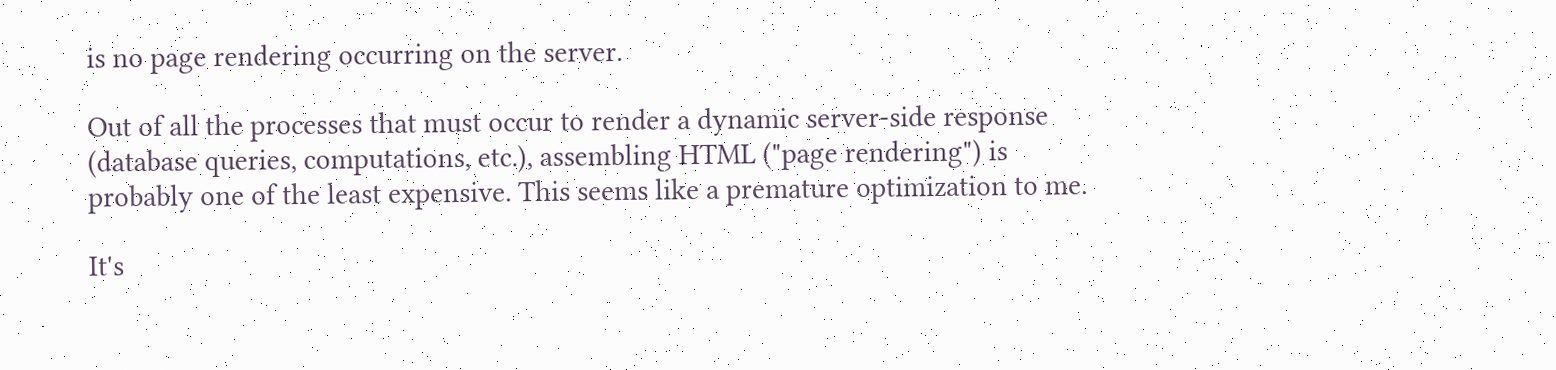is no page rendering occurring on the server.

Out of all the processes that must occur to render a dynamic server-side response (database queries, computations, etc.), assembling HTML ("page rendering") is probably one of the least expensive. This seems like a premature optimization to me.

It's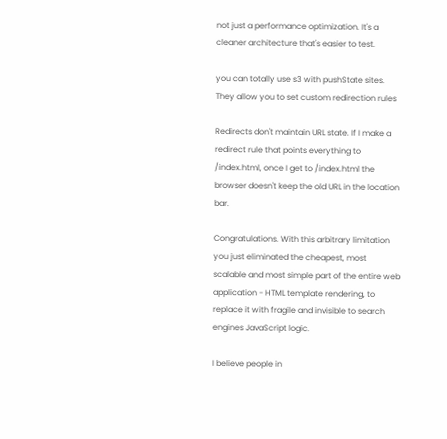not just a performance optimization. It's a cleaner architecture that's easier to test.

you can totally use s3 with pushState sites. They allow you to set custom redirection rules

Redirects don't maintain URL state. If I make a redirect rule that points everything to /index.html, once I get to /index.html the browser doesn't keep the old URL in the location bar.

Congratulations. With this arbitrary limitation you just eliminated the cheapest, most scalable and most simple part of the entire web application - HTML template rendering, to replace it with fragile and invisible to search engines JavaScript logic.

I believe people in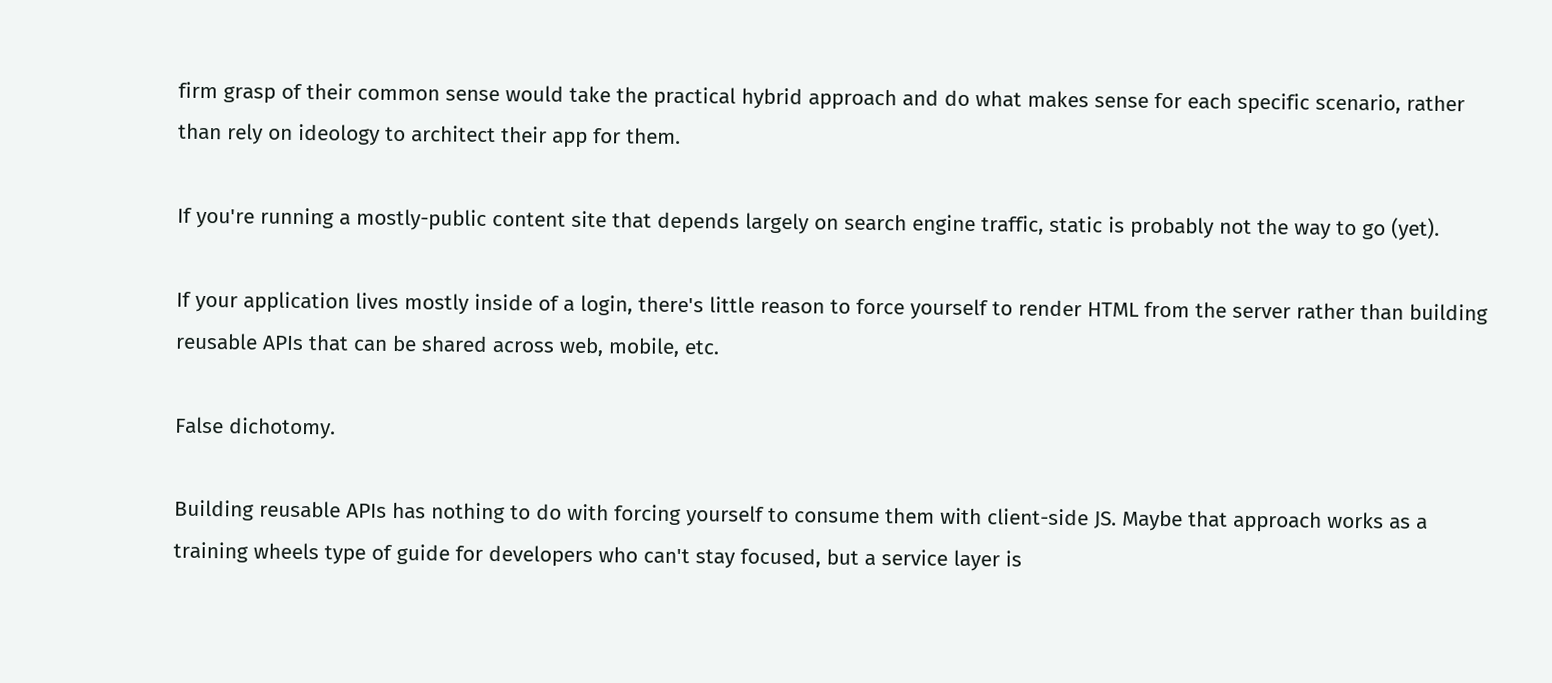firm grasp of their common sense would take the practical hybrid approach and do what makes sense for each specific scenario, rather than rely on ideology to architect their app for them.

If you're running a mostly-public content site that depends largely on search engine traffic, static is probably not the way to go (yet).

If your application lives mostly inside of a login, there's little reason to force yourself to render HTML from the server rather than building reusable APIs that can be shared across web, mobile, etc.

False dichotomy.

Building reusable APIs has nothing to do with forcing yourself to consume them with client-side JS. Maybe that approach works as a training wheels type of guide for developers who can't stay focused, but a service layer is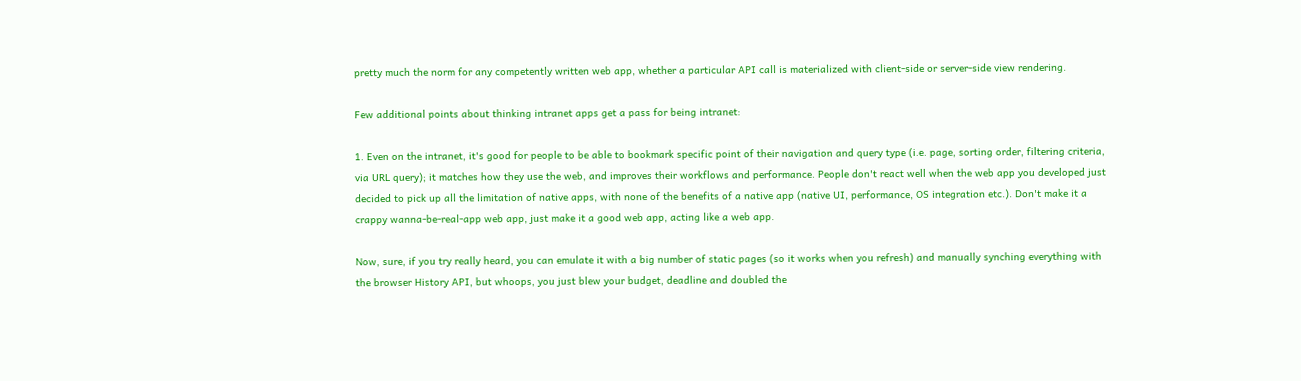pretty much the norm for any competently written web app, whether a particular API call is materialized with client-side or server-side view rendering.

Few additional points about thinking intranet apps get a pass for being intranet:

1. Even on the intranet, it's good for people to be able to bookmark specific point of their navigation and query type (i.e. page, sorting order, filtering criteria, via URL query); it matches how they use the web, and improves their workflows and performance. People don't react well when the web app you developed just decided to pick up all the limitation of native apps, with none of the benefits of a native app (native UI, performance, OS integration etc.). Don't make it a crappy wanna-be-real-app web app, just make it a good web app, acting like a web app.

Now, sure, if you try really heard, you can emulate it with a big number of static pages (so it works when you refresh) and manually synching everything with the browser History API, but whoops, you just blew your budget, deadline and doubled the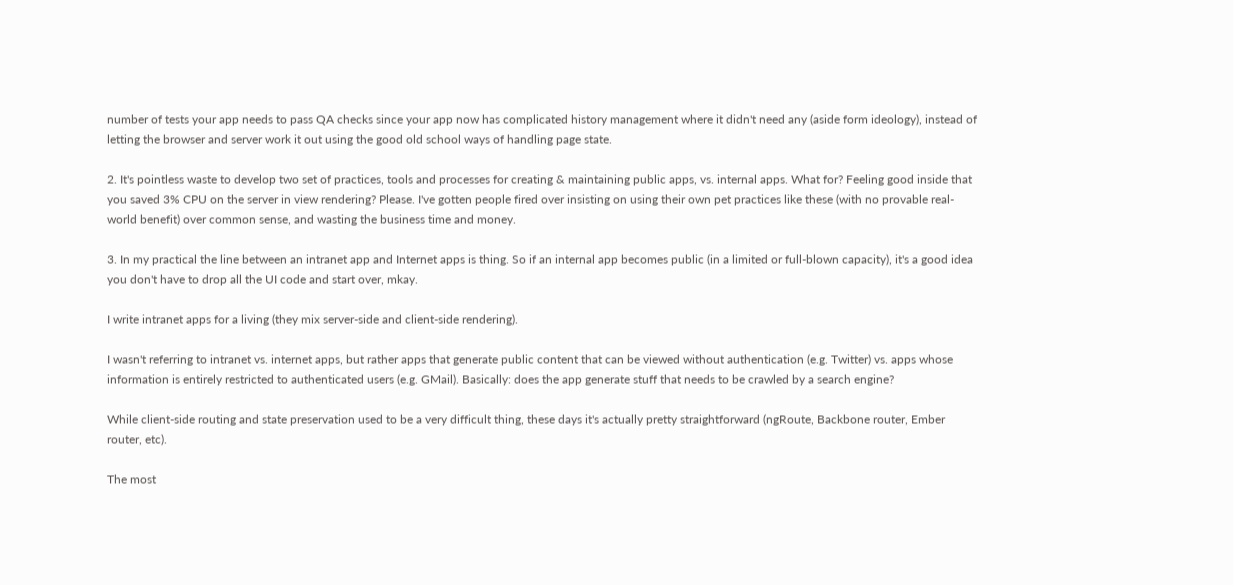number of tests your app needs to pass QA checks since your app now has complicated history management where it didn't need any (aside form ideology), instead of letting the browser and server work it out using the good old school ways of handling page state.

2. It's pointless waste to develop two set of practices, tools and processes for creating & maintaining public apps, vs. internal apps. What for? Feeling good inside that you saved 3% CPU on the server in view rendering? Please. I've gotten people fired over insisting on using their own pet practices like these (with no provable real-world benefit) over common sense, and wasting the business time and money.

3. In my practical the line between an intranet app and Internet apps is thing. So if an internal app becomes public (in a limited or full-blown capacity), it's a good idea you don't have to drop all the UI code and start over, mkay.

I write intranet apps for a living (they mix server-side and client-side rendering).

I wasn't referring to intranet vs. internet apps, but rather apps that generate public content that can be viewed without authentication (e.g. Twitter) vs. apps whose information is entirely restricted to authenticated users (e.g. GMail). Basically: does the app generate stuff that needs to be crawled by a search engine?

While client-side routing and state preservation used to be a very difficult thing, these days it's actually pretty straightforward (ngRoute, Backbone router, Ember router, etc).

The most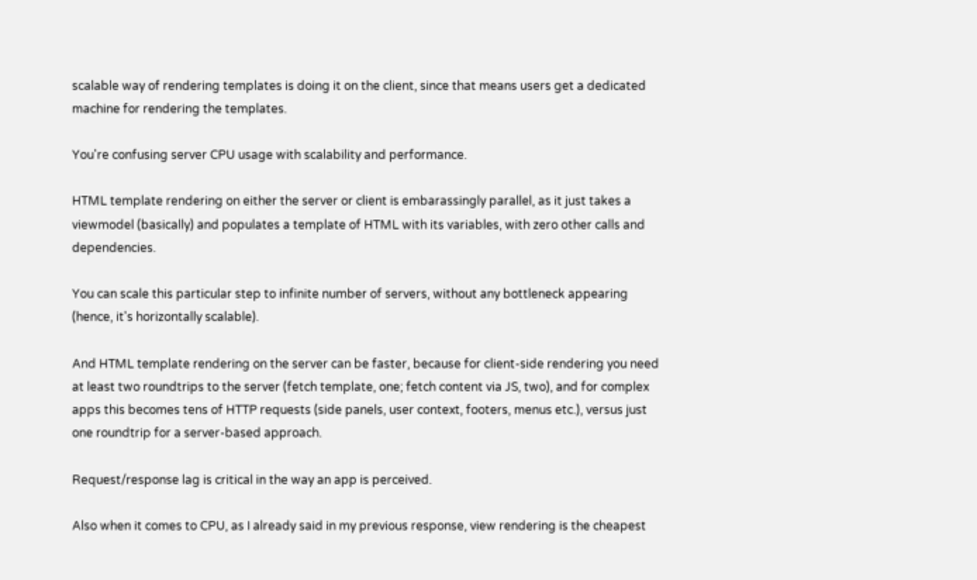scalable way of rendering templates is doing it on the client, since that means users get a dedicated machine for rendering the templates.

You're confusing server CPU usage with scalability and performance.

HTML template rendering on either the server or client is embarassingly parallel, as it just takes a viewmodel (basically) and populates a template of HTML with its variables, with zero other calls and dependencies.

You can scale this particular step to infinite number of servers, without any bottleneck appearing (hence, it's horizontally scalable).

And HTML template rendering on the server can be faster, because for client-side rendering you need at least two roundtrips to the server (fetch template, one; fetch content via JS, two), and for complex apps this becomes tens of HTTP requests (side panels, user context, footers, menus etc.), versus just one roundtrip for a server-based approach.

Request/response lag is critical in the way an app is perceived.

Also when it comes to CPU, as I already said in my previous response, view rendering is the cheapest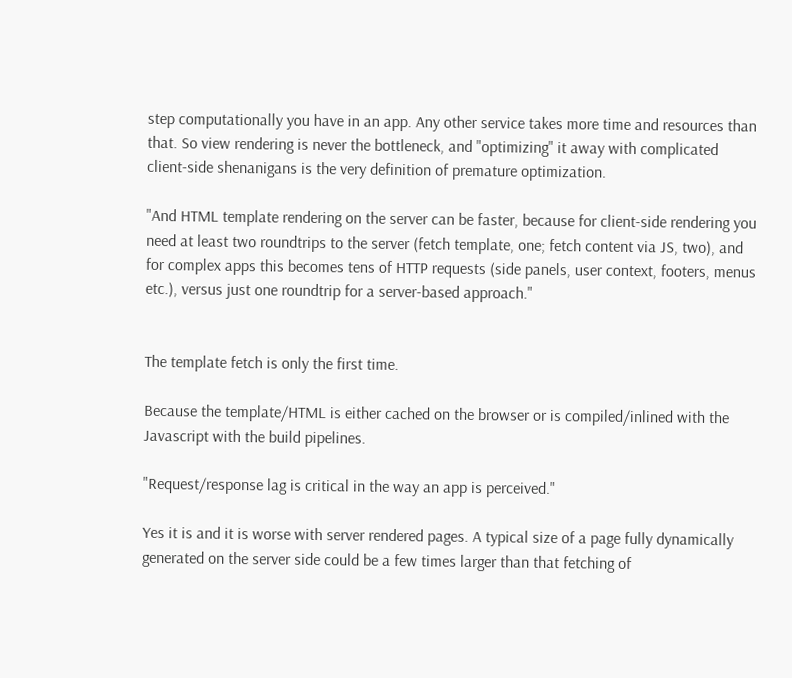step computationally you have in an app. Any other service takes more time and resources than that. So view rendering is never the bottleneck, and "optimizing" it away with complicated client-side shenanigans is the very definition of premature optimization.

"And HTML template rendering on the server can be faster, because for client-side rendering you need at least two roundtrips to the server (fetch template, one; fetch content via JS, two), and for complex apps this becomes tens of HTTP requests (side panels, user context, footers, menus etc.), versus just one roundtrip for a server-based approach."


The template fetch is only the first time.

Because the template/HTML is either cached on the browser or is compiled/inlined with the Javascript with the build pipelines.

"Request/response lag is critical in the way an app is perceived."

Yes it is and it is worse with server rendered pages. A typical size of a page fully dynamically generated on the server side could be a few times larger than that fetching of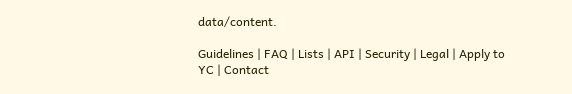data/content.

Guidelines | FAQ | Lists | API | Security | Legal | Apply to YC | Contact